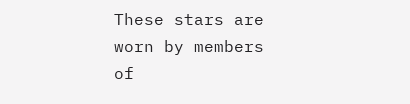These stars are worn by members of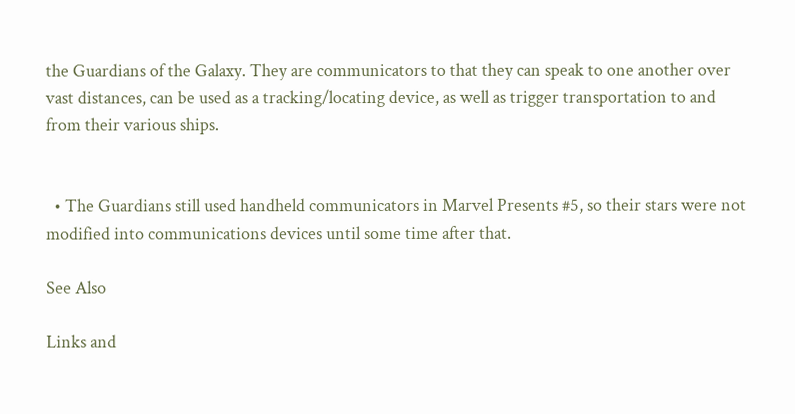the Guardians of the Galaxy. They are communicators to that they can speak to one another over vast distances, can be used as a tracking/locating device, as well as trigger transportation to and from their various ships.


  • The Guardians still used handheld communicators in Marvel Presents #5, so their stars were not modified into communications devices until some time after that.

See Also

Links and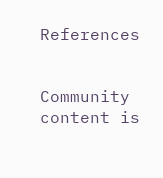References


Community content is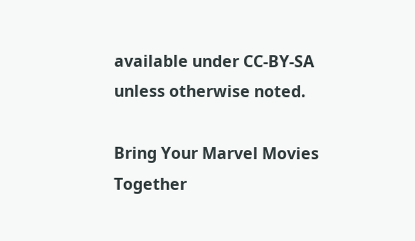available under CC-BY-SA unless otherwise noted.

Bring Your Marvel Movies Together